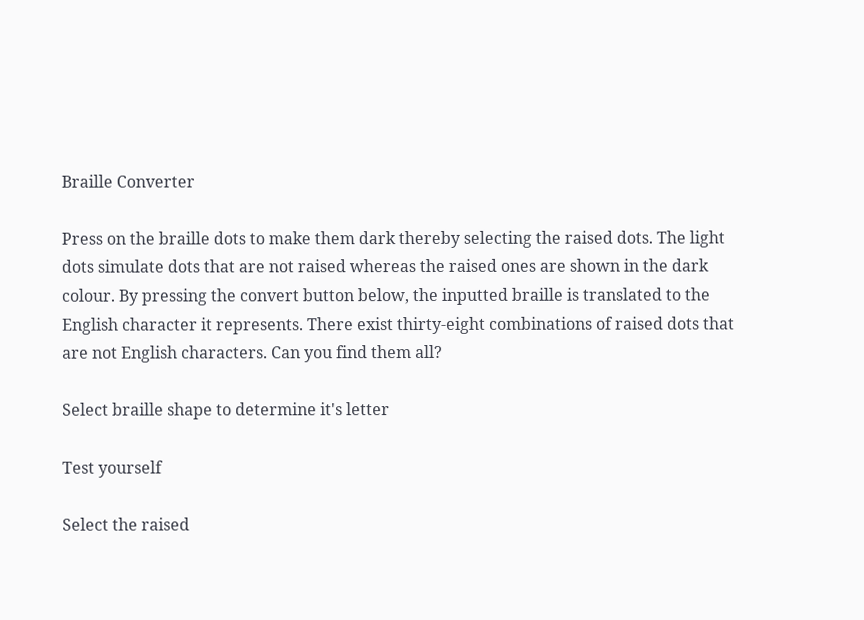Braille Converter

Press on the braille dots to make them dark thereby selecting the raised dots. The light dots simulate dots that are not raised whereas the raised ones are shown in the dark colour. By pressing the convert button below, the inputted braille is translated to the English character it represents. There exist thirty-eight combinations of raised dots that are not English characters. Can you find them all?

Select braille shape to determine it's letter

Test yourself

Select the raised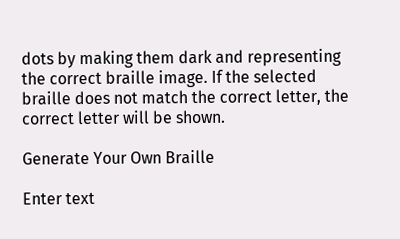dots by making them dark and representing the correct braille image. If the selected braille does not match the correct letter, the correct letter will be shown.

Generate Your Own Braille

Enter text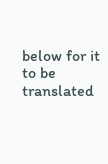below for it to be translated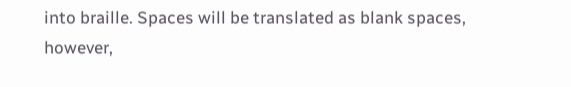into braille. Spaces will be translated as blank spaces, however,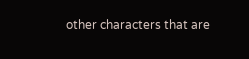other characters that are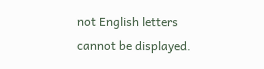not English letters cannot be displayed.